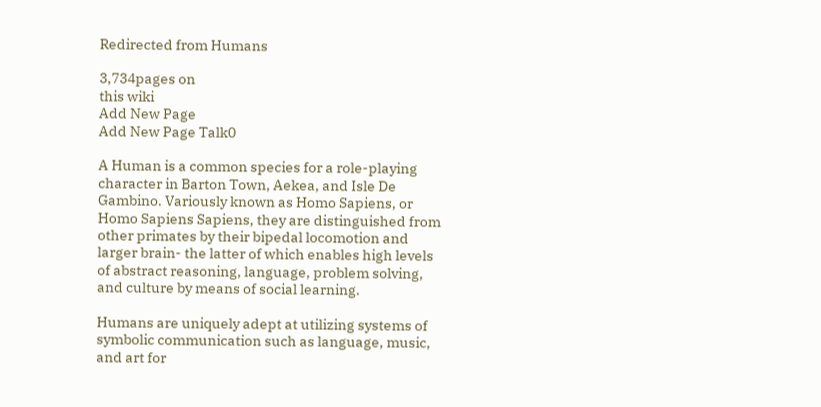Redirected from Humans

3,734pages on
this wiki
Add New Page
Add New Page Talk0

A Human is a common species for a role-playing character in Barton Town, Aekea, and Isle De Gambino. Variously known as Homo Sapiens, or Homo Sapiens Sapiens, they are distinguished from other primates by their bipedal locomotion and larger brain- the latter of which enables high levels of abstract reasoning, language, problem solving, and culture by means of social learning.

Humans are uniquely adept at utilizing systems of symbolic communication such as language, music, and art for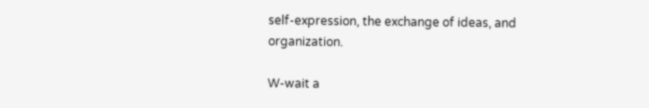self-expression, the exchange of ideas, and organization.

W-wait a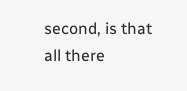second, is that all there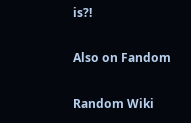is?!

Also on Fandom

Random Wiki